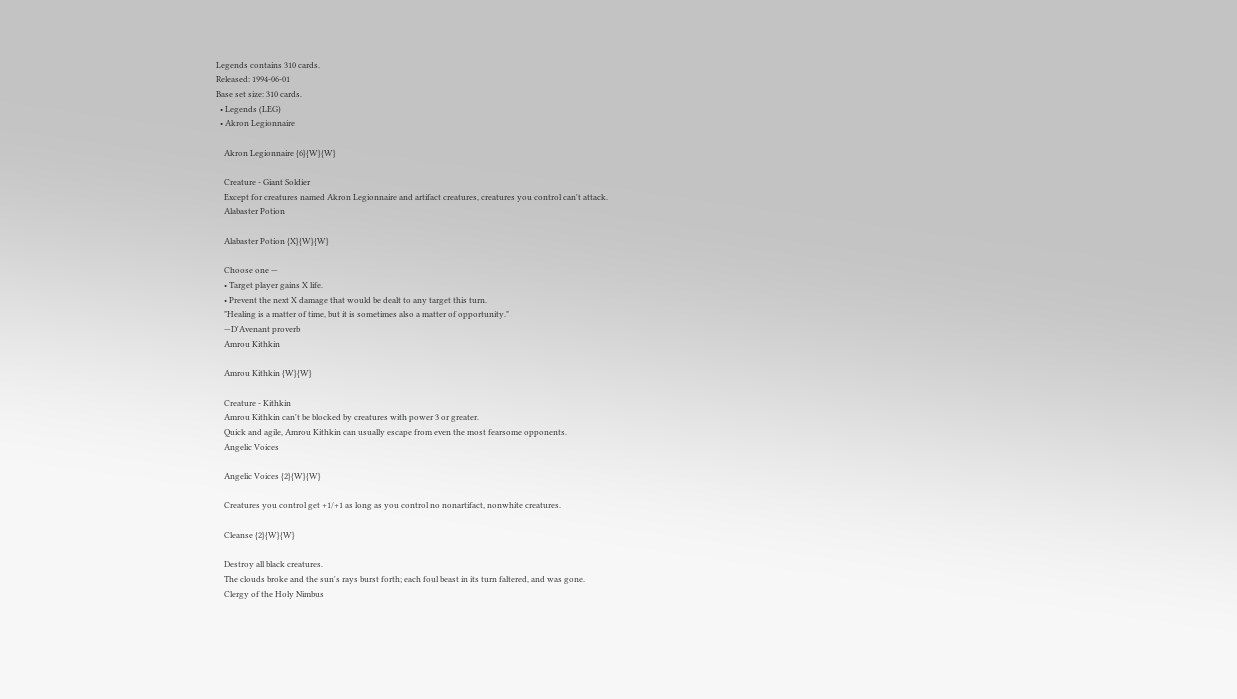Legends contains 310 cards.
Released: 1994-06-01
Base set size: 310 cards.
  • Legends (LEG)
  • Akron Legionnaire

    Akron Legionnaire {6}{W}{W}

    Creature - Giant Soldier
    Except for creatures named Akron Legionnaire and artifact creatures, creatures you control can't attack.
    Alabaster Potion

    Alabaster Potion {X}{W}{W}

    Choose one —
    • Target player gains X life.
    • Prevent the next X damage that would be dealt to any target this turn.
    "Healing is a matter of time, but it is sometimes also a matter of opportunity."
    —D'Avenant proverb
    Amrou Kithkin

    Amrou Kithkin {W}{W}

    Creature - Kithkin
    Amrou Kithkin can't be blocked by creatures with power 3 or greater.
    Quick and agile, Amrou Kithkin can usually escape from even the most fearsome opponents.
    Angelic Voices

    Angelic Voices {2}{W}{W}

    Creatures you control get +1/+1 as long as you control no nonartifact, nonwhite creatures.

    Cleanse {2}{W}{W}

    Destroy all black creatures.
    The clouds broke and the sun's rays burst forth; each foul beast in its turn faltered, and was gone.
    Clergy of the Holy Nimbus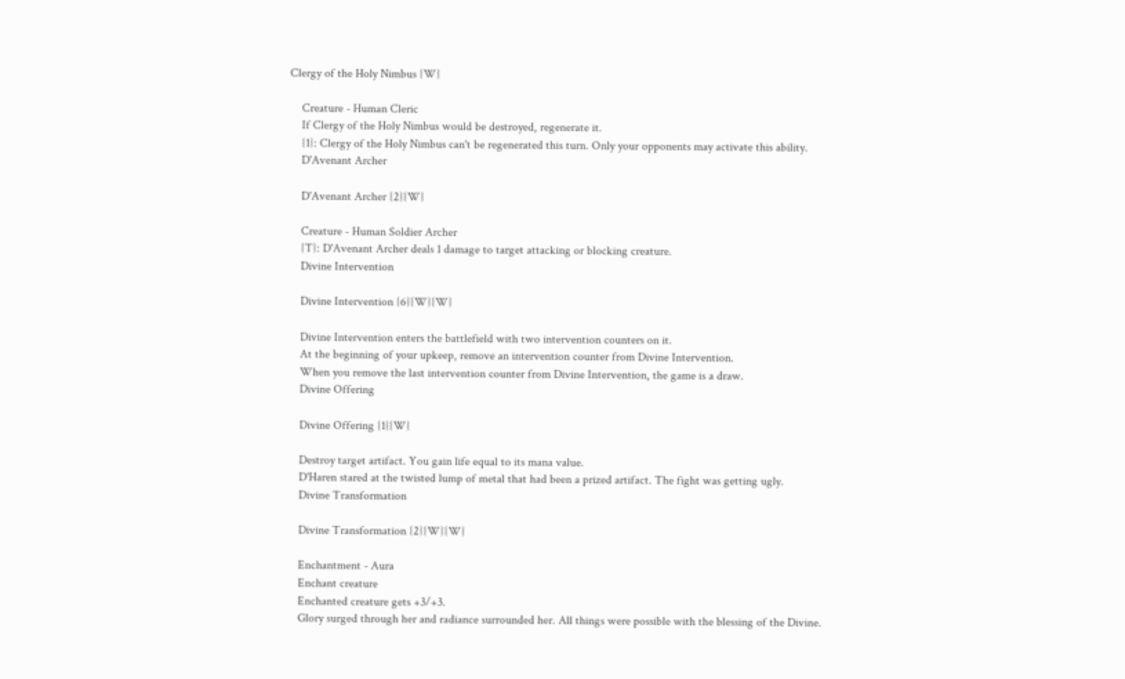Clergy of the Holy Nimbus {W}

    Creature - Human Cleric
    If Clergy of the Holy Nimbus would be destroyed, regenerate it.
    {1}: Clergy of the Holy Nimbus can't be regenerated this turn. Only your opponents may activate this ability.
    D'Avenant Archer

    D'Avenant Archer {2}{W}

    Creature - Human Soldier Archer
    {T}: D'Avenant Archer deals 1 damage to target attacking or blocking creature.
    Divine Intervention

    Divine Intervention {6}{W}{W}

    Divine Intervention enters the battlefield with two intervention counters on it.
    At the beginning of your upkeep, remove an intervention counter from Divine Intervention.
    When you remove the last intervention counter from Divine Intervention, the game is a draw.
    Divine Offering

    Divine Offering {1}{W}

    Destroy target artifact. You gain life equal to its mana value.
    D'Haren stared at the twisted lump of metal that had been a prized artifact. The fight was getting ugly.
    Divine Transformation

    Divine Transformation {2}{W}{W}

    Enchantment - Aura
    Enchant creature
    Enchanted creature gets +3/+3.
    Glory surged through her and radiance surrounded her. All things were possible with the blessing of the Divine.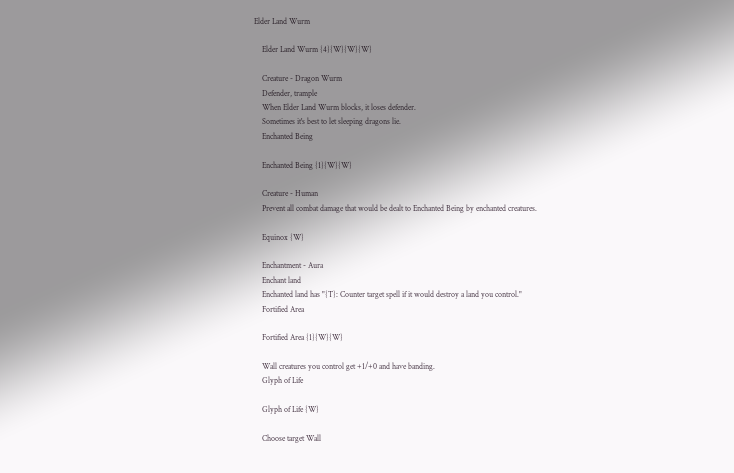Elder Land Wurm

    Elder Land Wurm {4}{W}{W}{W}

    Creature - Dragon Wurm
    Defender, trample
    When Elder Land Wurm blocks, it loses defender.
    Sometimes it's best to let sleeping dragons lie.
    Enchanted Being

    Enchanted Being {1}{W}{W}

    Creature - Human
    Prevent all combat damage that would be dealt to Enchanted Being by enchanted creatures.

    Equinox {W}

    Enchantment - Aura
    Enchant land
    Enchanted land has "{T}: Counter target spell if it would destroy a land you control."
    Fortified Area

    Fortified Area {1}{W}{W}

    Wall creatures you control get +1/+0 and have banding.
    Glyph of Life

    Glyph of Life {W}

    Choose target Wall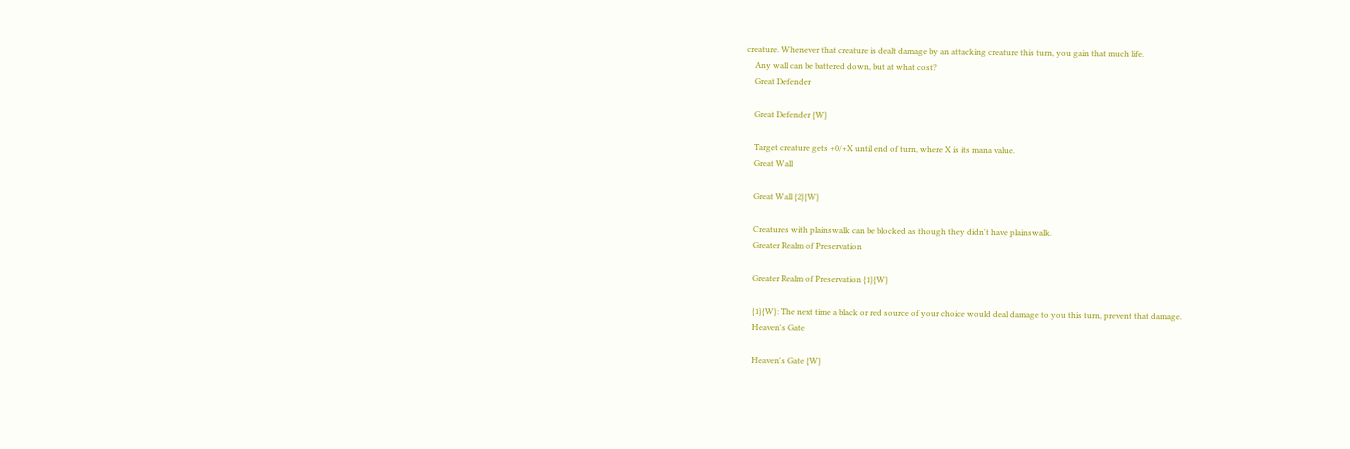creature. Whenever that creature is dealt damage by an attacking creature this turn, you gain that much life.
    Any wall can be battered down, but at what cost?
    Great Defender

    Great Defender {W}

    Target creature gets +0/+X until end of turn, where X is its mana value.
    Great Wall

    Great Wall {2}{W}

    Creatures with plainswalk can be blocked as though they didn't have plainswalk.
    Greater Realm of Preservation

    Greater Realm of Preservation {1}{W}

    {1}{W}: The next time a black or red source of your choice would deal damage to you this turn, prevent that damage.
    Heaven's Gate

    Heaven's Gate {W}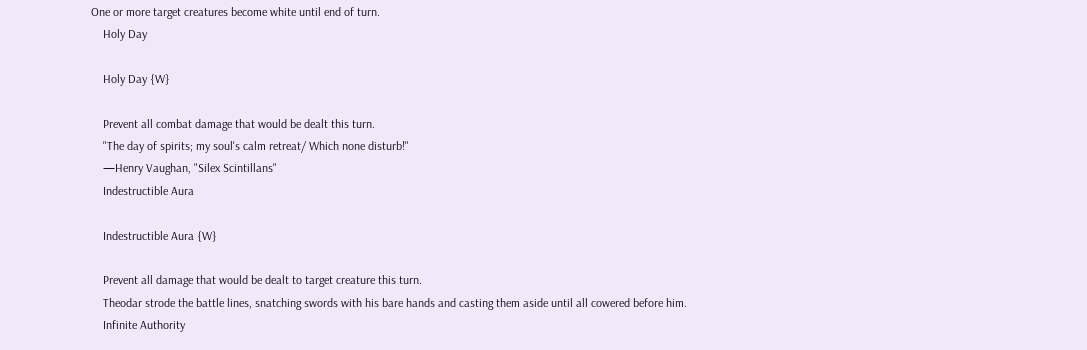One or more target creatures become white until end of turn.
    Holy Day

    Holy Day {W}

    Prevent all combat damage that would be dealt this turn.
    "The day of spirits; my soul's calm retreat/ Which none disturb!"
    —Henry Vaughan, "Silex Scintillans"
    Indestructible Aura

    Indestructible Aura {W}

    Prevent all damage that would be dealt to target creature this turn.
    Theodar strode the battle lines, snatching swords with his bare hands and casting them aside until all cowered before him.
    Infinite Authority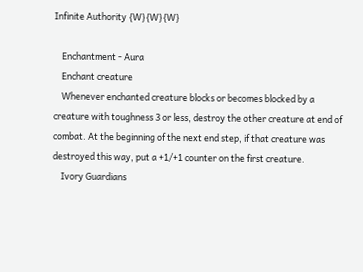Infinite Authority {W}{W}{W}

    Enchantment - Aura
    Enchant creature
    Whenever enchanted creature blocks or becomes blocked by a creature with toughness 3 or less, destroy the other creature at end of combat. At the beginning of the next end step, if that creature was destroyed this way, put a +1/+1 counter on the first creature.
    Ivory Guardians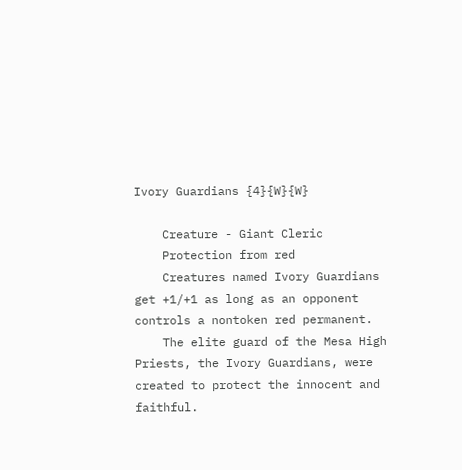Ivory Guardians {4}{W}{W}

    Creature - Giant Cleric
    Protection from red
    Creatures named Ivory Guardians get +1/+1 as long as an opponent controls a nontoken red permanent.
    The elite guard of the Mesa High Priests, the Ivory Guardians, were created to protect the innocent and faithful.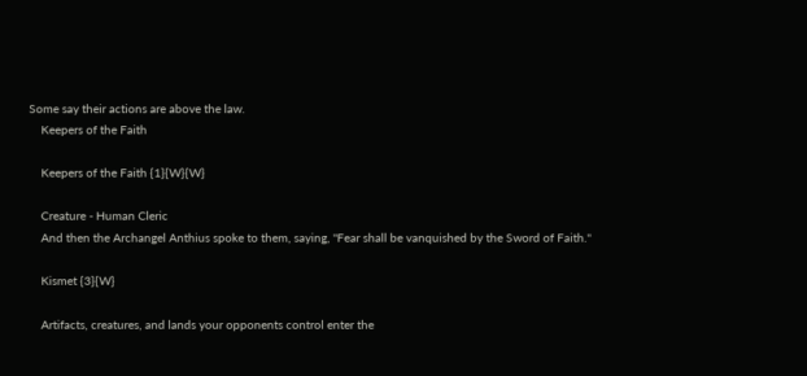Some say their actions are above the law.
    Keepers of the Faith

    Keepers of the Faith {1}{W}{W}

    Creature - Human Cleric
    And then the Archangel Anthius spoke to them, saying, "Fear shall be vanquished by the Sword of Faith."

    Kismet {3}{W}

    Artifacts, creatures, and lands your opponents control enter the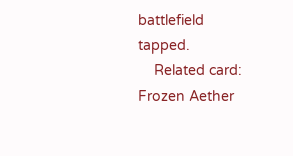battlefield tapped.
    Related card: Frozen Aether